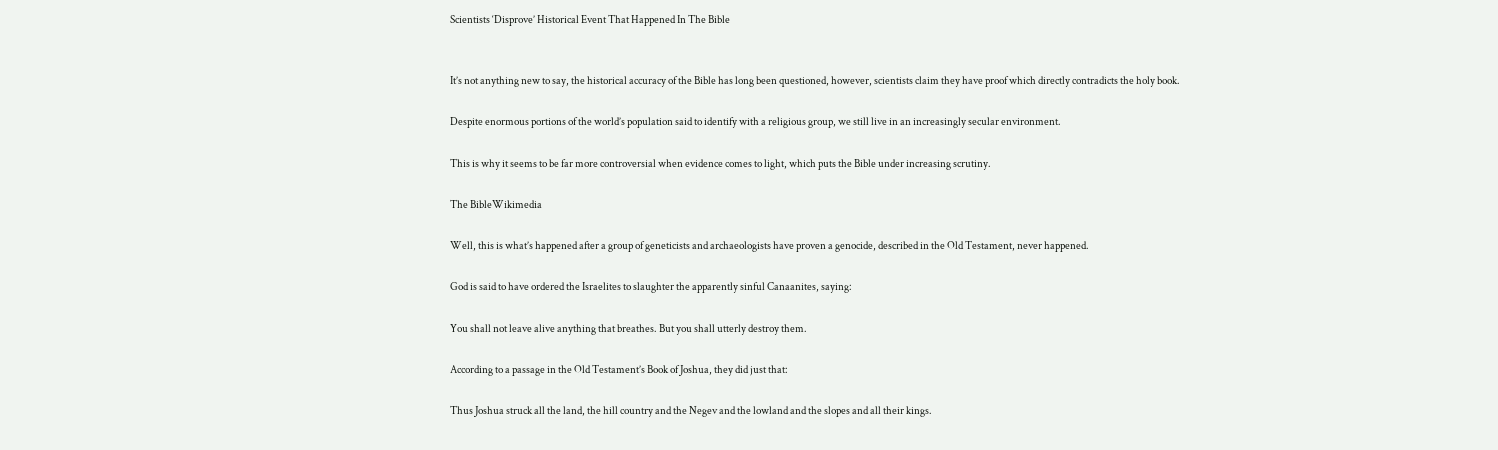Scientists ‘Disprove’ Historical Event That Happened In The Bible


It’s not anything new to say, the historical accuracy of the Bible has long been questioned, however, scientists claim they have proof which directly contradicts the holy book.

Despite enormous portions of the world’s population said to identify with a religious group, we still live in an increasingly secular environment.

This is why it seems to be far more controversial when evidence comes to light, which puts the Bible under increasing scrutiny.

The BibleWikimedia

Well, this is what’s happened after a group of geneticists and archaeologists have proven a genocide, described in the Old Testament, never happened.

God is said to have ordered the Israelites to slaughter the apparently sinful Canaanites, saying:

You shall not leave alive anything that breathes. But you shall utterly destroy them.

According to a passage in the Old Testament’s Book of Joshua, they did just that:

Thus Joshua struck all the land, the hill country and the Negev and the lowland and the slopes and all their kings.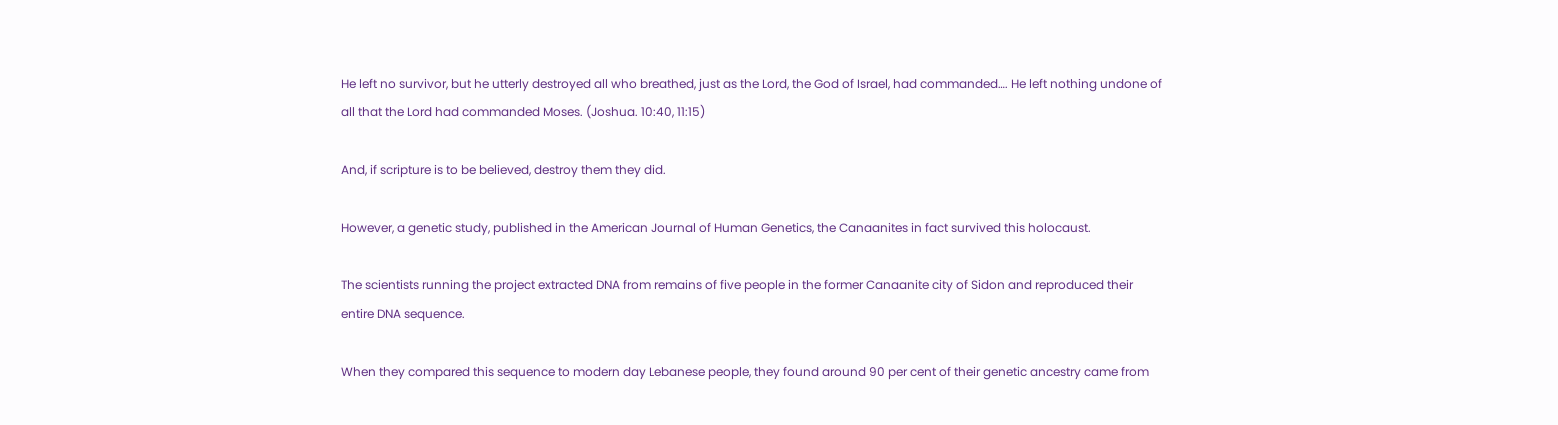He left no survivor, but he utterly destroyed all who breathed, just as the Lord, the God of Israel, had commanded…. He left nothing undone of all that the Lord had commanded Moses. (Joshua. 10:40, 11:15)

And, if scripture is to be believed, destroy them they did.

However, a genetic study, published in the American Journal of Human Genetics, the Canaanites in fact survived this holocaust.

The scientists running the project extracted DNA from remains of five people in the former Canaanite city of Sidon and reproduced their entire DNA sequence.

When they compared this sequence to modern day Lebanese people, they found around 90 per cent of their genetic ancestry came from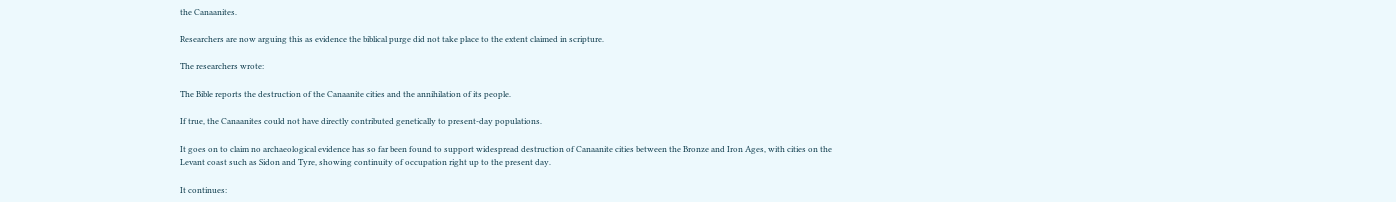the Canaanites.

Researchers are now arguing this as evidence the biblical purge did not take place to the extent claimed in scripture.

The researchers wrote:

The Bible reports the destruction of the Canaanite cities and the annihilation of its people.

If true, the Canaanites could not have directly contributed genetically to present-day populations.

It goes on to claim no archaeological evidence has so far been found to support widespread destruction of Canaanite cities between the Bronze and Iron Ages, with cities on the Levant coast such as Sidon and Tyre, showing continuity of occupation right up to the present day.

It continues: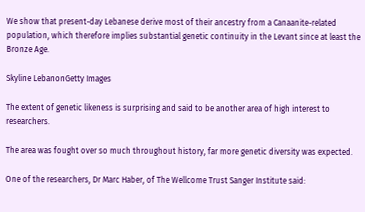We show that present-day Lebanese derive most of their ancestry from a Canaanite-related population, which therefore implies substantial genetic continuity in the Levant since at least the Bronze Age.

Skyline LebanonGetty Images

The extent of genetic likeness is surprising and said to be another area of high interest to researchers.

The area was fought over so much throughout history, far more genetic diversity was expected.

One of the researchers, Dr Marc Haber, of The Wellcome Trust Sanger Institute said: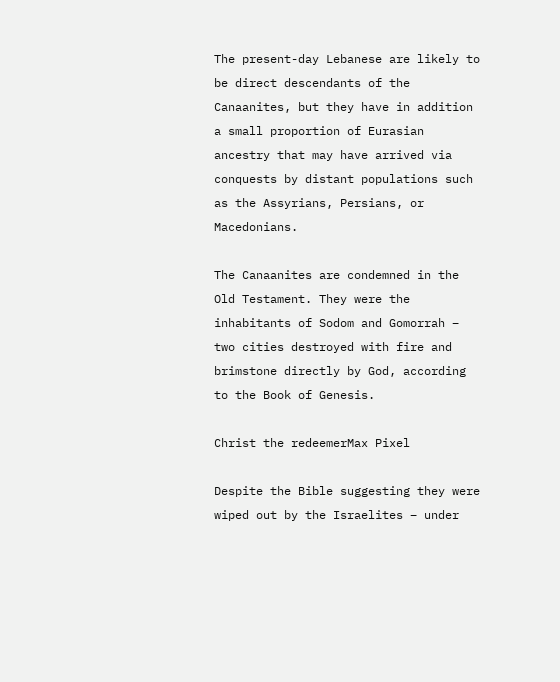The present-day Lebanese are likely to be direct descendants of the Canaanites, but they have in addition a small proportion of Eurasian ancestry that may have arrived via conquests by distant populations such as the Assyrians, Persians, or Macedonians.

The Canaanites are condemned in the Old Testament. They were the inhabitants of Sodom and Gomorrah – two cities destroyed with fire and brimstone directly by God, according to the Book of Genesis.

Christ the redeemerMax Pixel

Despite the Bible suggesting they were wiped out by the Israelites – under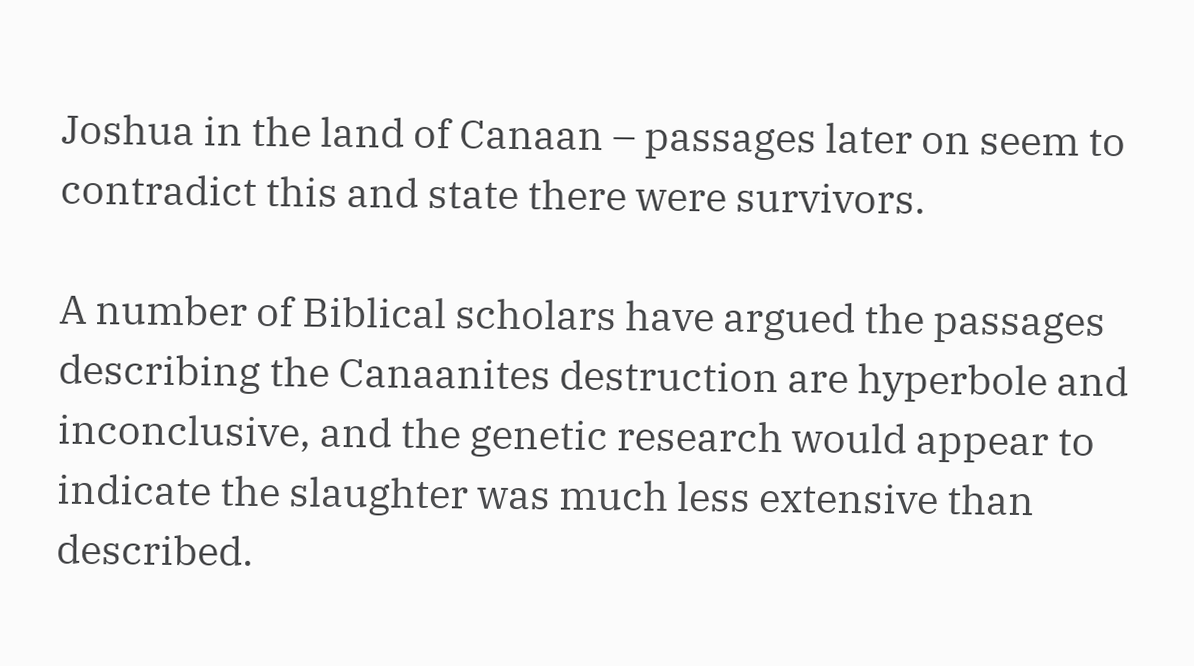Joshua in the land of Canaan – passages later on seem to contradict this and state there were survivors.

A number of Biblical scholars have argued the passages describing the Canaanites destruction are hyperbole and inconclusive, and the genetic research would appear to indicate the slaughter was much less extensive than described.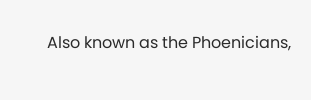Also known as the Phoenicians,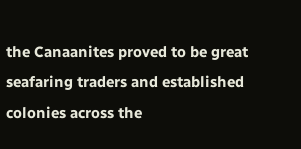the Canaanites proved to be great seafaring traders and established colonies across the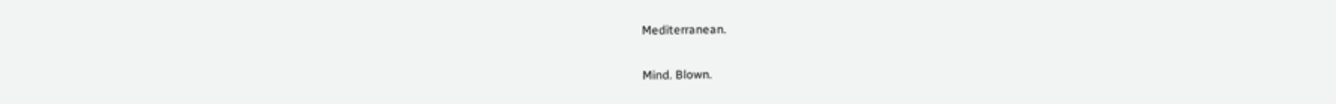Mediterranean.

Mind. Blown.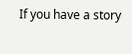If you have a story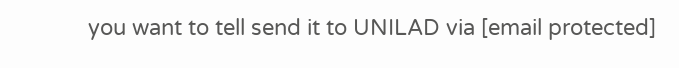you want to tell send it to UNILAD via [email protected]